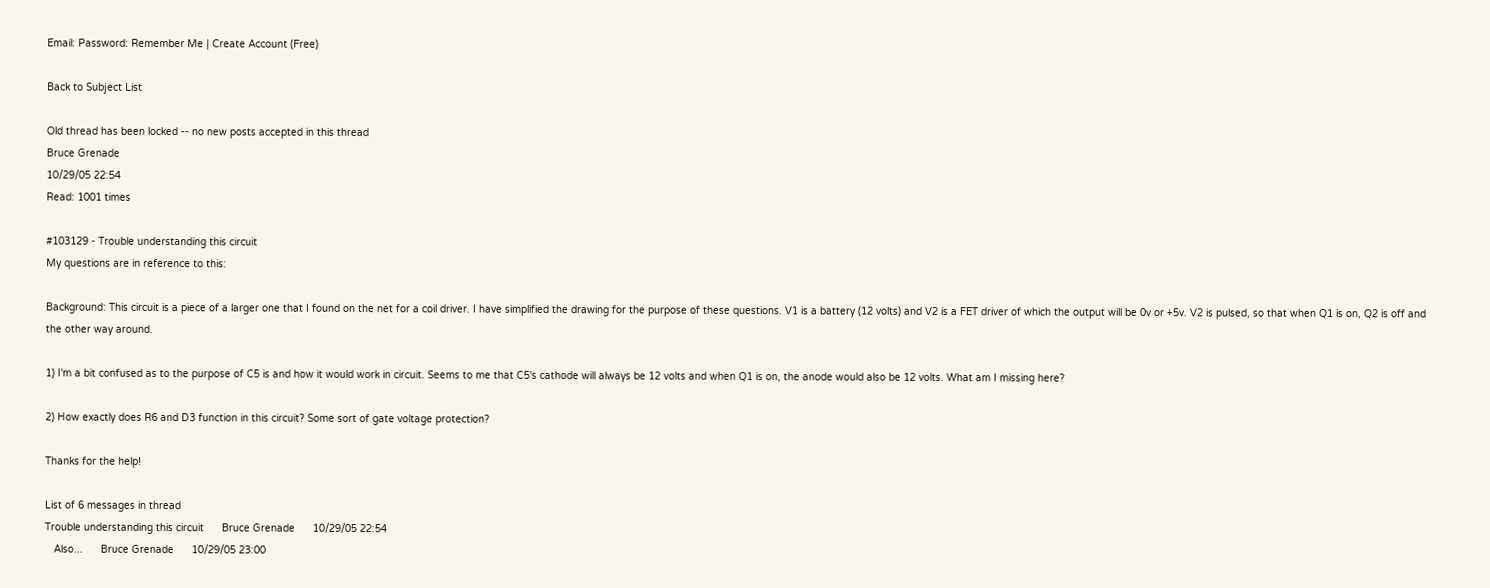Email: Password: Remember Me | Create Account (Free)

Back to Subject List

Old thread has been locked -- no new posts accepted in this thread
Bruce Grenade
10/29/05 22:54
Read: 1001 times

#103129 - Trouble understanding this circuit
My questions are in reference to this:

Background: This circuit is a piece of a larger one that I found on the net for a coil driver. I have simplified the drawing for the purpose of these questions. V1 is a battery (12 volts) and V2 is a FET driver of which the output will be 0v or +5v. V2 is pulsed, so that when Q1 is on, Q2 is off and the other way around.

1) I'm a bit confused as to the purpose of C5 is and how it would work in circuit. Seems to me that C5's cathode will always be 12 volts and when Q1 is on, the anode would also be 12 volts. What am I missing here?

2) How exactly does R6 and D3 function in this circuit? Some sort of gate voltage protection?

Thanks for the help!

List of 6 messages in thread
Trouble understanding this circuit      Bruce Grenade      10/29/05 22:54
   Also...      Bruce Grenade      10/29/05 23:00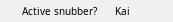Active snubber?      Kai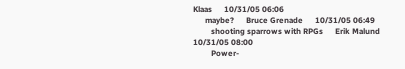Klaas      10/31/05 06:06
      maybe?      Bruce Grenade      10/31/05 06:49
         shooting sparrows with RPGs      Erik Malund      10/31/05 08:00
         Power-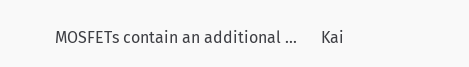MOSFETs contain an additional ...      Kai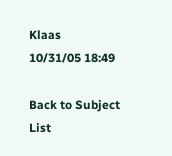Klaas      10/31/05 18:49

Back to Subject List